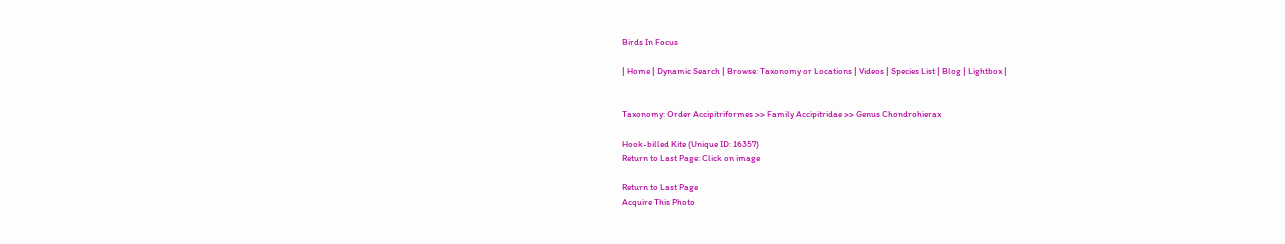Birds In Focus

| Home | Dynamic Search | Browse: Taxonomy or Locations | Videos | Species List | Blog | Lightbox |


Taxonomy: Order Accipitriformes >> Family Accipitridae >> Genus Chondrohierax

Hook-billed Kite (Unique ID: 16357)
Return to Last Page: Click on image

Return to Last Page
Acquire This Photo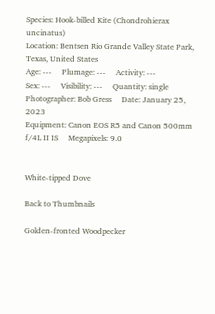Species: Hook-billed Kite (Chondrohierax uncinatus)
Location: Bentsen Rio Grande Valley State Park, Texas, United States
Age: ---     Plumage: ---     Activity: ---
Sex: ---     Visibility: ---     Quantity: single
Photographer: Bob Gress     Date: January 25, 2023
Equipment: Canon EOS R5 and Canon 500mm f/4L II IS     Megapixels: 9.0


White-tipped Dove

Back to Thumbnails

Golden-fronted Woodpecker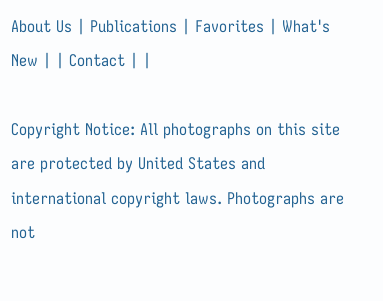About Us | Publications | Favorites | What's New | | Contact | |

Copyright Notice: All photographs on this site are protected by United States and international copyright laws. Photographs are not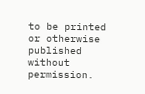to be printed or otherwise published without permission.